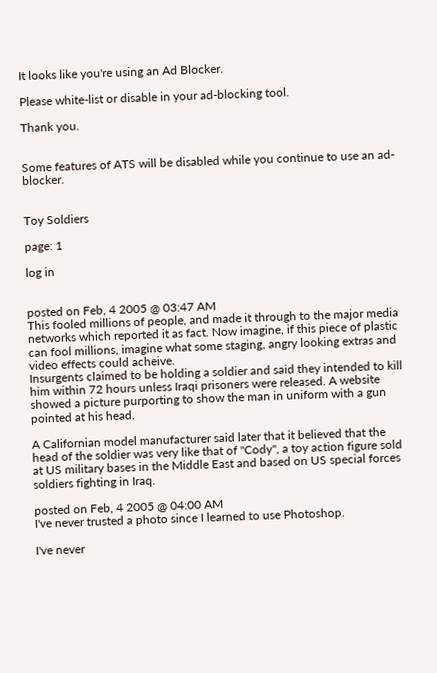It looks like you're using an Ad Blocker.

Please white-list or disable in your ad-blocking tool.

Thank you.


Some features of ATS will be disabled while you continue to use an ad-blocker.


Toy Soldiers

page: 1

log in


posted on Feb, 4 2005 @ 03:47 AM
This fooled millions of people, and made it through to the major media networks which reported it as fact. Now imagine, if this piece of plastic can fool millions, imagine what some staging, angry looking extras and video effects could acheive.
Insurgents claimed to be holding a soldier and said they intended to kill him within 72 hours unless Iraqi prisoners were released. A website showed a picture purporting to show the man in uniform with a gun pointed at his head.

A Californian model manufacturer said later that it believed that the head of the soldier was very like that of "Cody", a toy action figure sold at US military bases in the Middle East and based on US special forces soldiers fighting in Iraq.

posted on Feb, 4 2005 @ 04:00 AM
I've never trusted a photo since I learned to use Photoshop.

I've never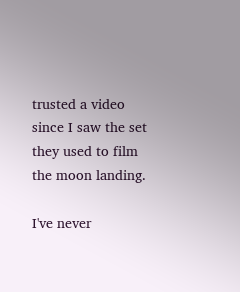trusted a video since I saw the set they used to film the moon landing.

I've never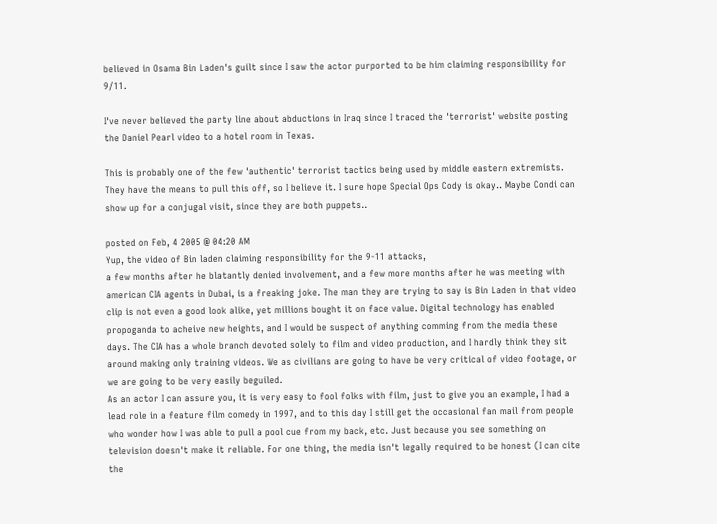believed in Osama Bin Laden's guilt since I saw the actor purported to be him claiming responsibility for 9/11.

I've never believed the party line about abductions in Iraq since I traced the 'terrorist' website posting the Daniel Pearl video to a hotel room in Texas.

This is probably one of the few 'authentic' terrorist tactics being used by middle eastern extremists. They have the means to pull this off, so I believe it. I sure hope Special Ops Cody is okay.. Maybe Condi can show up for a conjugal visit, since they are both puppets..

posted on Feb, 4 2005 @ 04:20 AM
Yup, the video of Bin laden claiming responsibility for the 9-11 attacks,
a few months after he blatantly denied involvement, and a few more months after he was meeting with american CIA agents in Dubai, is a freaking joke. The man they are trying to say is Bin Laden in that video clip is not even a good look alike, yet millions bought it on face value. Digital technology has enabled propoganda to acheive new heights, and I would be suspect of anything comming from the media these days. The CIA has a whole branch devoted solely to film and video production, and I hardly think they sit around making only training videos. We as civilians are going to have be very critical of video footage, or we are going to be very easily beguiled.
As an actor I can assure you, it is very easy to fool folks with film, just to give you an example, I had a lead role in a feature film comedy in 1997, and to this day I still get the occasional fan mail from people who wonder how I was able to pull a pool cue from my back, etc. Just because you see something on television doesn't make it reliable. For one thing, the media isn't legally required to be honest (I can cite the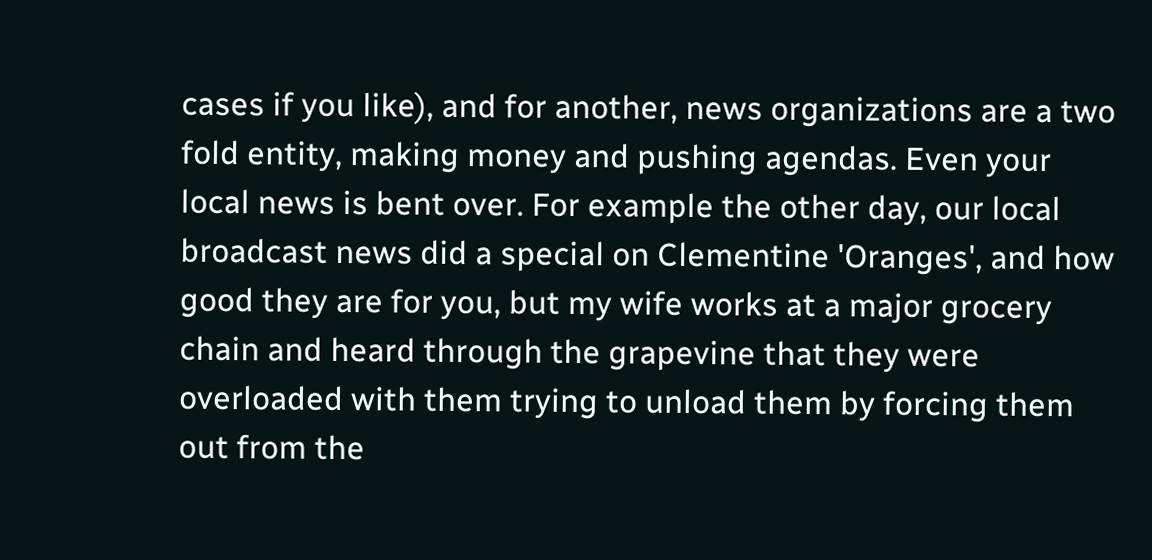cases if you like), and for another, news organizations are a two fold entity, making money and pushing agendas. Even your local news is bent over. For example the other day, our local broadcast news did a special on Clementine 'Oranges', and how good they are for you, but my wife works at a major grocery chain and heard through the grapevine that they were overloaded with them trying to unload them by forcing them out from the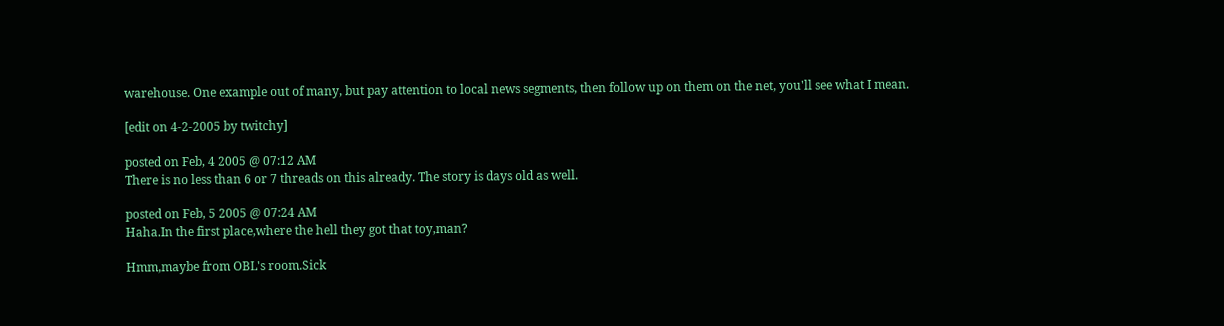warehouse. One example out of many, but pay attention to local news segments, then follow up on them on the net, you'll see what I mean.

[edit on 4-2-2005 by twitchy]

posted on Feb, 4 2005 @ 07:12 AM
There is no less than 6 or 7 threads on this already. The story is days old as well.

posted on Feb, 5 2005 @ 07:24 AM
Haha.In the first place,where the hell they got that toy,man?

Hmm,maybe from OBL's room.Sick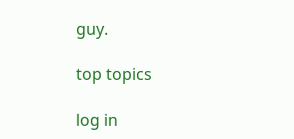guy.

top topics

log in